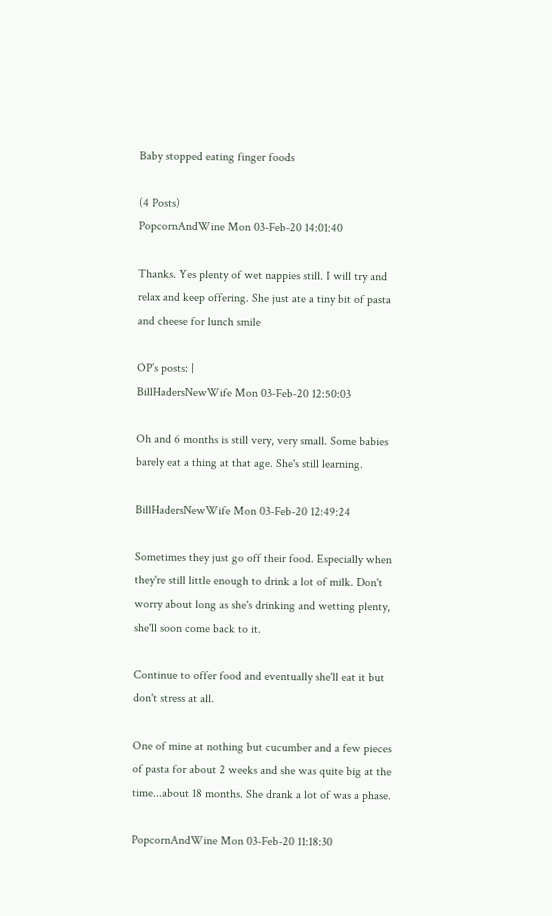Baby stopped eating finger foods

(4 Posts)
PopcornAndWine Mon 03-Feb-20 14:01:40

Thanks. Yes plenty of wet nappies still. I will try and relax and keep offering. She just ate a tiny bit of pasta and cheese for lunch smile

OP’s posts: |
BillHadersNewWife Mon 03-Feb-20 12:50:03

Oh and 6 months is still very, very small. Some babies barely eat a thing at that age. She's still learning.

BillHadersNewWife Mon 03-Feb-20 12:49:24

Sometimes they just go off their food. Especially when they're still little enough to drink a lot of milk. Don't worry about long as she's drinking and wetting plenty, she'll soon come back to it.

Continue to offer food and eventually she'll eat it but don't stress at all.

One of mine at nothing but cucumber and a few pieces of pasta for about 2 weeks and she was quite big at the time...about 18 months. She drank a lot of was a phase.

PopcornAndWine Mon 03-Feb-20 11:18:30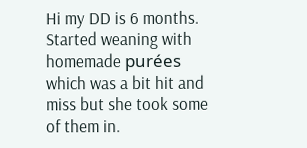Hi my DD is 6 months. Started weaning with homemade purées which was a bit hit and miss but she took some of them in.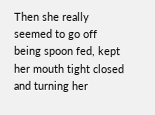Then she really seemed to go off being spoon fed, kept her mouth tight closed and turning her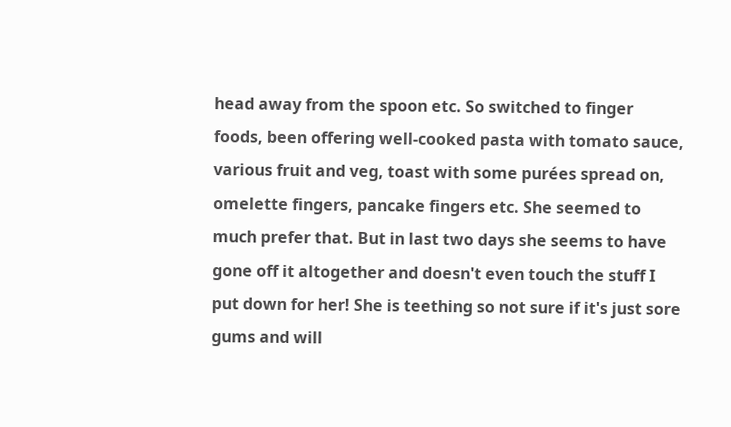head away from the spoon etc. So switched to finger foods, been offering well-cooked pasta with tomato sauce, various fruit and veg, toast with some purées spread on, omelette fingers, pancake fingers etc. She seemed to much prefer that. But in last two days she seems to have gone off it altogether and doesn't even touch the stuff I put down for her! She is teething so not sure if it's just sore gums and will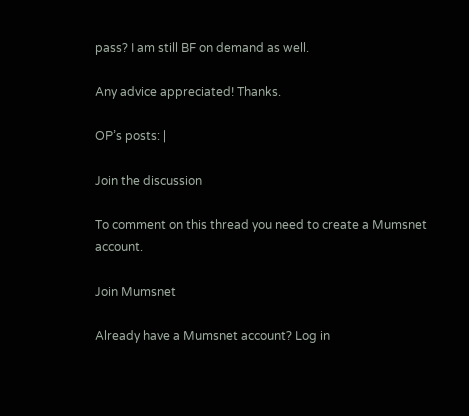pass? I am still BF on demand as well.

Any advice appreciated! Thanks.

OP’s posts: |

Join the discussion

To comment on this thread you need to create a Mumsnet account.

Join Mumsnet

Already have a Mumsnet account? Log in